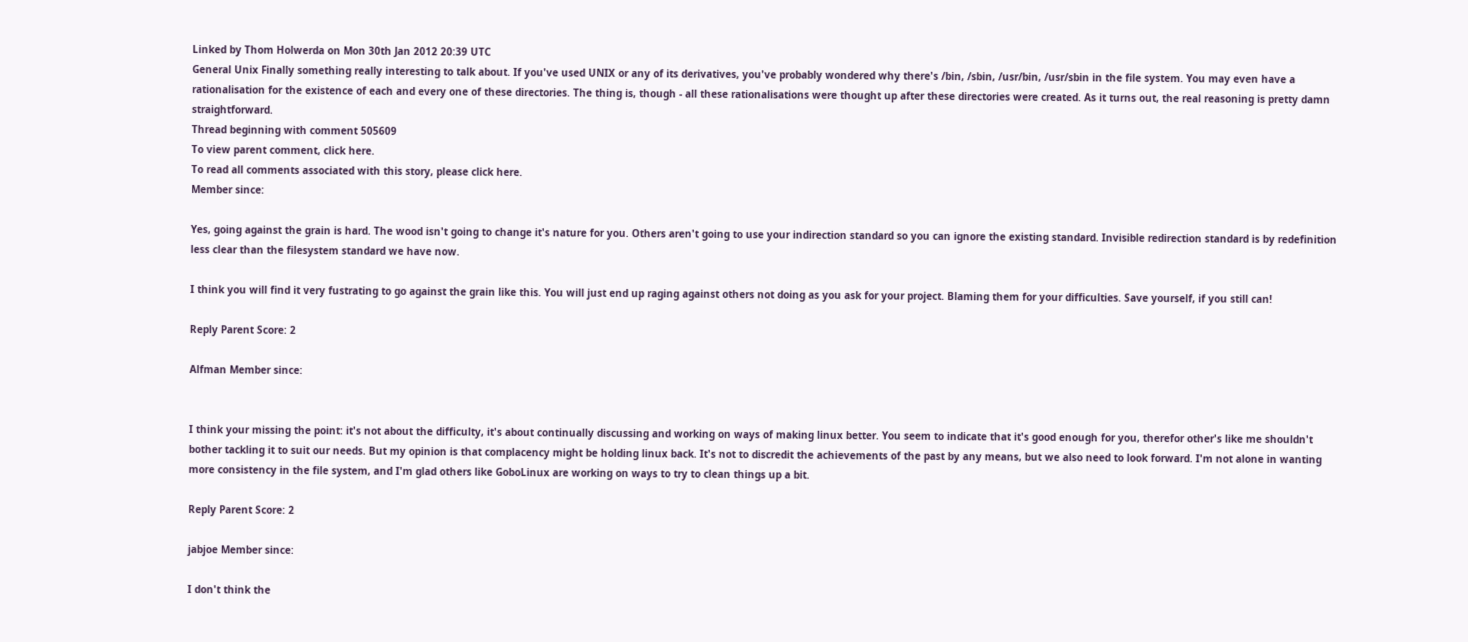Linked by Thom Holwerda on Mon 30th Jan 2012 20:39 UTC
General Unix Finally something really interesting to talk about. If you've used UNIX or any of its derivatives, you've probably wondered why there's /bin, /sbin, /usr/bin, /usr/sbin in the file system. You may even have a rationalisation for the existence of each and every one of these directories. The thing is, though - all these rationalisations were thought up after these directories were created. As it turns out, the real reasoning is pretty damn straightforward.
Thread beginning with comment 505609
To view parent comment, click here.
To read all comments associated with this story, please click here.
Member since:

Yes, going against the grain is hard. The wood isn't going to change it's nature for you. Others aren't going to use your indirection standard so you can ignore the existing standard. Invisible redirection standard is by redefinition less clear than the filesystem standard we have now.

I think you will find it very fustrating to go against the grain like this. You will just end up raging against others not doing as you ask for your project. Blaming them for your difficulties. Save yourself, if you still can!

Reply Parent Score: 2

Alfman Member since:


I think your missing the point: it's not about the difficulty, it's about continually discussing and working on ways of making linux better. You seem to indicate that it's good enough for you, therefor other's like me shouldn't bother tackling it to suit our needs. But my opinion is that complacency might be holding linux back. It's not to discredit the achievements of the past by any means, but we also need to look forward. I'm not alone in wanting more consistency in the file system, and I'm glad others like GoboLinux are working on ways to try to clean things up a bit.

Reply Parent Score: 2

jabjoe Member since:

I don't think the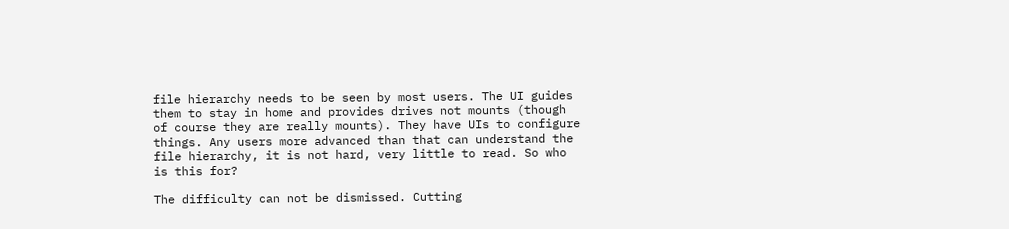file hierarchy needs to be seen by most users. The UI guides them to stay in home and provides drives not mounts (though of course they are really mounts). They have UIs to configure things. Any users more advanced than that can understand the file hierarchy, it is not hard, very little to read. So who is this for?

The difficulty can not be dismissed. Cutting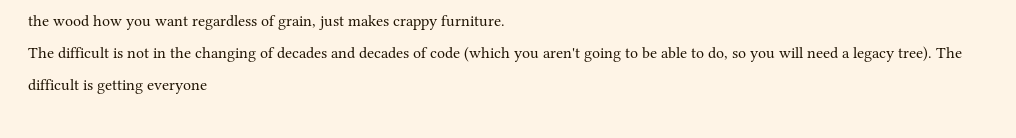the wood how you want regardless of grain, just makes crappy furniture.
The difficult is not in the changing of decades and decades of code (which you aren't going to be able to do, so you will need a legacy tree). The difficult is getting everyone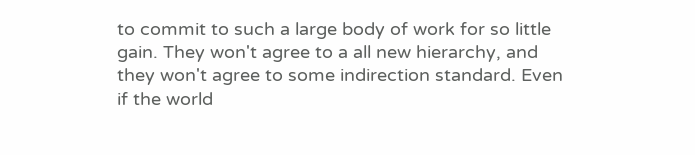to commit to such a large body of work for so little gain. They won't agree to a all new hierarchy, and they won't agree to some indirection standard. Even if the world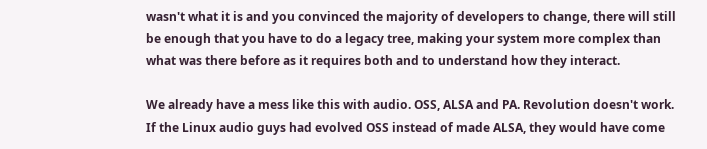wasn't what it is and you convinced the majority of developers to change, there will still be enough that you have to do a legacy tree, making your system more complex than what was there before as it requires both and to understand how they interact.

We already have a mess like this with audio. OSS, ALSA and PA. Revolution doesn't work. If the Linux audio guys had evolved OSS instead of made ALSA, they would have come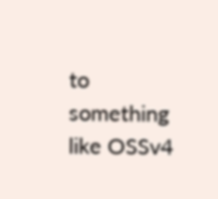to something like OSSv4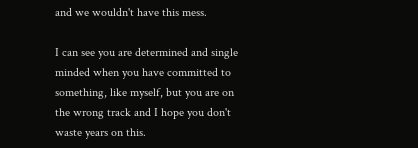and we wouldn't have this mess.

I can see you are determined and single minded when you have committed to something, like myself, but you are on the wrong track and I hope you don't waste years on this.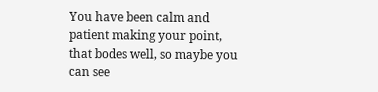You have been calm and patient making your point, that bodes well, so maybe you can see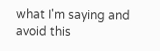what I'm saying and avoid this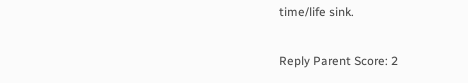time/life sink.

Reply Parent Score: 2